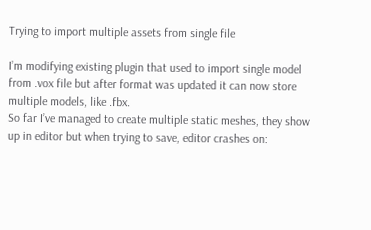Trying to import multiple assets from single file

I’m modifying existing plugin that used to import single model from .vox file but after format was updated it can now store multiple models, like .fbx.
So far I’ve managed to create multiple static meshes, they show up in editor but when trying to save, editor crashes on: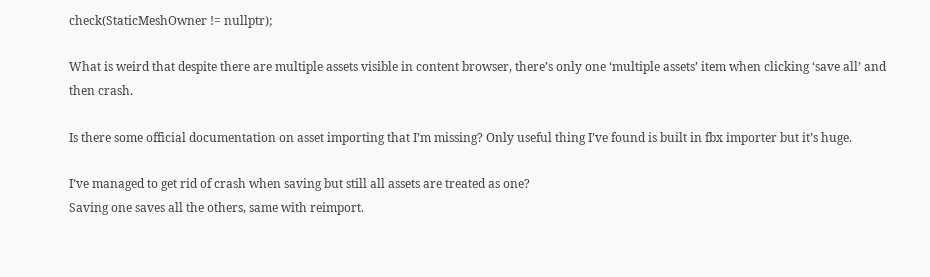check(StaticMeshOwner != nullptr);

What is weird that despite there are multiple assets visible in content browser, there’s only one ‘multiple assets’ item when clicking ‘save all’ and then crash.

Is there some official documentation on asset importing that I’m missing? Only useful thing I’ve found is built in fbx importer but it’s huge.

I’ve managed to get rid of crash when saving but still all assets are treated as one?
Saving one saves all the others, same with reimport.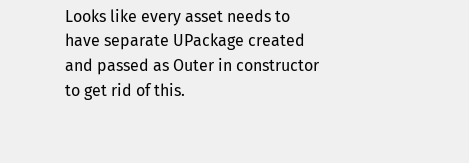Looks like every asset needs to have separate UPackage created and passed as Outer in constructor to get rid of this.